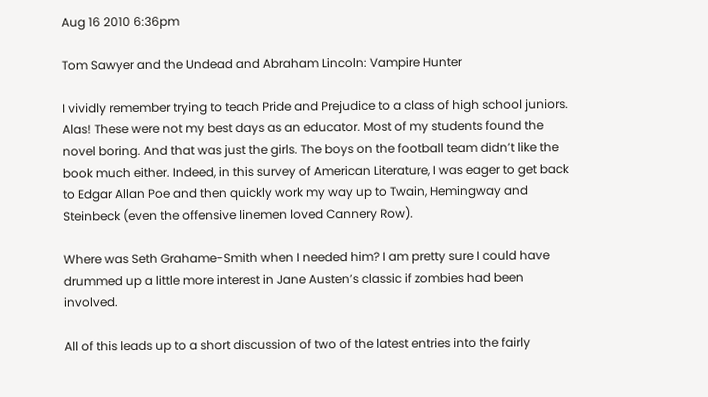Aug 16 2010 6:36pm

Tom Sawyer and the Undead and Abraham Lincoln: Vampire Hunter

I vividly remember trying to teach Pride and Prejudice to a class of high school juniors. Alas! These were not my best days as an educator. Most of my students found the novel boring. And that was just the girls. The boys on the football team didn’t like the book much either. Indeed, in this survey of American Literature, I was eager to get back to Edgar Allan Poe and then quickly work my way up to Twain, Hemingway and Steinbeck (even the offensive linemen loved Cannery Row).

Where was Seth Grahame-Smith when I needed him? I am pretty sure I could have drummed up a little more interest in Jane Austen’s classic if zombies had been involved.

All of this leads up to a short discussion of two of the latest entries into the fairly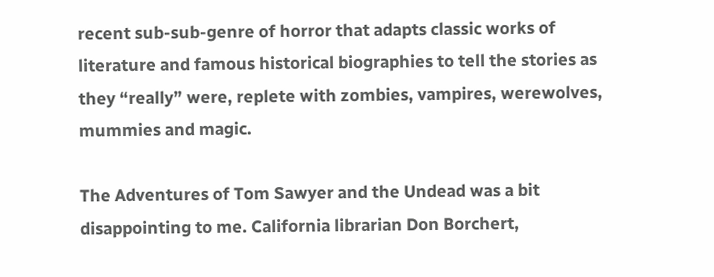recent sub-sub-genre of horror that adapts classic works of literature and famous historical biographies to tell the stories as they “really” were, replete with zombies, vampires, werewolves, mummies and magic.

The Adventures of Tom Sawyer and the Undead was a bit disappointing to me. California librarian Don Borchert,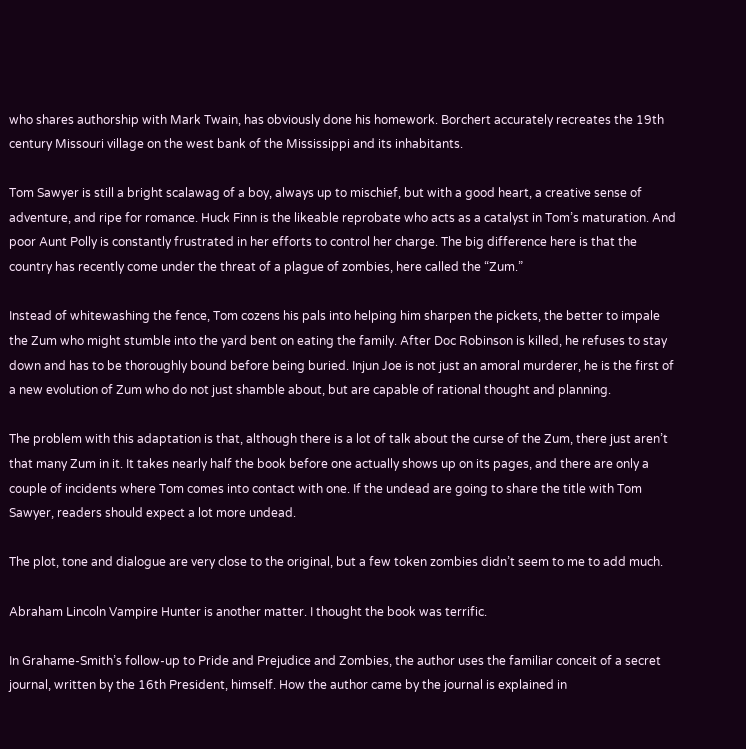who shares authorship with Mark Twain, has obviously done his homework. Borchert accurately recreates the 19th century Missouri village on the west bank of the Mississippi and its inhabitants.

Tom Sawyer is still a bright scalawag of a boy, always up to mischief, but with a good heart, a creative sense of adventure, and ripe for romance. Huck Finn is the likeable reprobate who acts as a catalyst in Tom’s maturation. And poor Aunt Polly is constantly frustrated in her efforts to control her charge. The big difference here is that the country has recently come under the threat of a plague of zombies, here called the “Zum.”

Instead of whitewashing the fence, Tom cozens his pals into helping him sharpen the pickets, the better to impale the Zum who might stumble into the yard bent on eating the family. After Doc Robinson is killed, he refuses to stay down and has to be thoroughly bound before being buried. Injun Joe is not just an amoral murderer, he is the first of a new evolution of Zum who do not just shamble about, but are capable of rational thought and planning.

The problem with this adaptation is that, although there is a lot of talk about the curse of the Zum, there just aren’t that many Zum in it. It takes nearly half the book before one actually shows up on its pages, and there are only a couple of incidents where Tom comes into contact with one. If the undead are going to share the title with Tom Sawyer, readers should expect a lot more undead.

The plot, tone and dialogue are very close to the original, but a few token zombies didn’t seem to me to add much.

Abraham Lincoln Vampire Hunter is another matter. I thought the book was terrific.

In Grahame-Smith’s follow-up to Pride and Prejudice and Zombies, the author uses the familiar conceit of a secret journal, written by the 16th President, himself. How the author came by the journal is explained in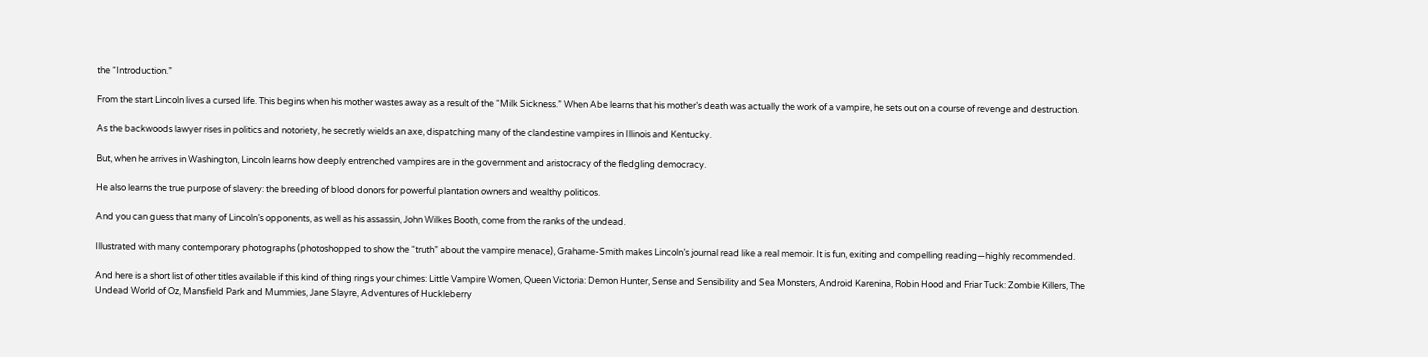the “Introduction.”

From the start Lincoln lives a cursed life. This begins when his mother wastes away as a result of the “Milk Sickness.” When Abe learns that his mother’s death was actually the work of a vampire, he sets out on a course of revenge and destruction.

As the backwoods lawyer rises in politics and notoriety, he secretly wields an axe, dispatching many of the clandestine vampires in Illinois and Kentucky.

But, when he arrives in Washington, Lincoln learns how deeply entrenched vampires are in the government and aristocracy of the fledgling democracy.

He also learns the true purpose of slavery: the breeding of blood donors for powerful plantation owners and wealthy politicos.

And you can guess that many of Lincoln’s opponents, as well as his assassin, John Wilkes Booth, come from the ranks of the undead.

Illustrated with many contemporary photographs (photoshopped to show the “truth” about the vampire menace), Grahame-Smith makes Lincoln’s journal read like a real memoir. It is fun, exiting and compelling reading—highly recommended.

And here is a short list of other titles available if this kind of thing rings your chimes: Little Vampire Women, Queen Victoria: Demon Hunter, Sense and Sensibility and Sea Monsters, Android Karenina, Robin Hood and Friar Tuck: Zombie Killers, The Undead World of Oz, Mansfield Park and Mummies, Jane Slayre, Adventures of Huckleberry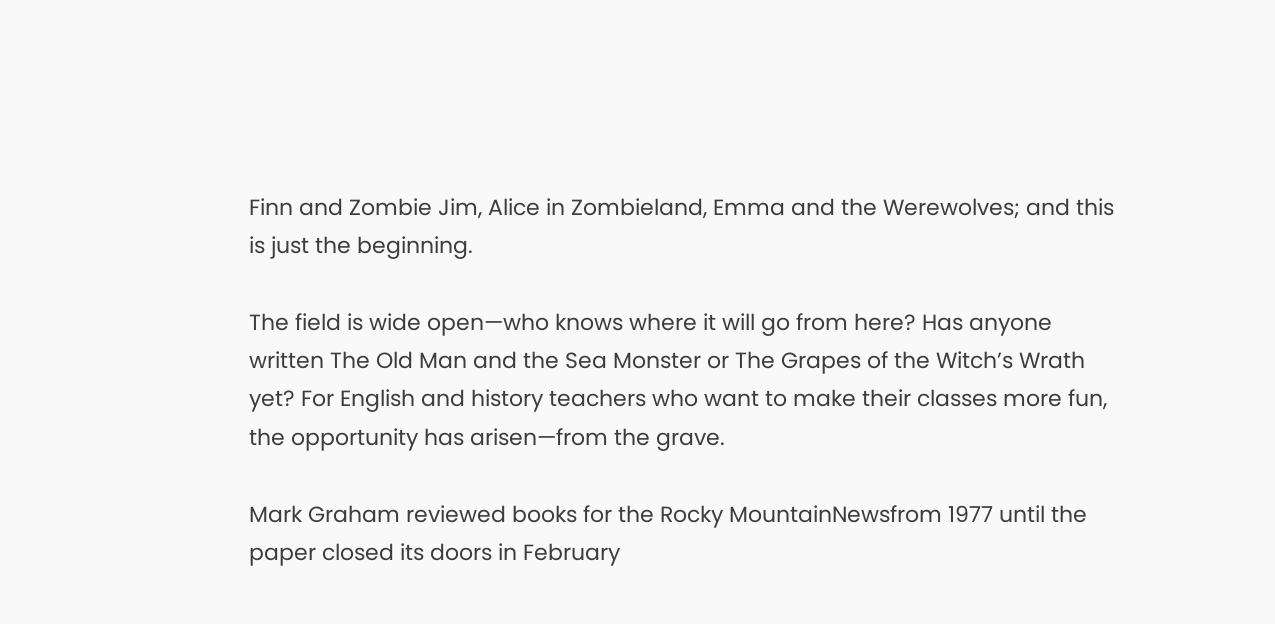Finn and Zombie Jim, Alice in Zombieland, Emma and the Werewolves; and this is just the beginning.

The field is wide open—who knows where it will go from here? Has anyone written The Old Man and the Sea Monster or The Grapes of the Witch’s Wrath yet? For English and history teachers who want to make their classes more fun, the opportunity has arisen—from the grave.

Mark Graham reviewed books for the Rocky MountainNewsfrom 1977 until the paper closed its doors in February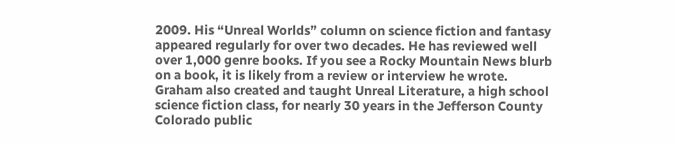2009. His “Unreal Worlds” column on science fiction and fantasy appeared regularly for over two decades. He has reviewed well over 1,000 genre books. If you see a Rocky Mountain News blurb on a book, it is likely from a review or interview he wrote. Graham also created and taught Unreal Literature, a high school science fiction class, for nearly 30 years in the Jefferson County Colorado public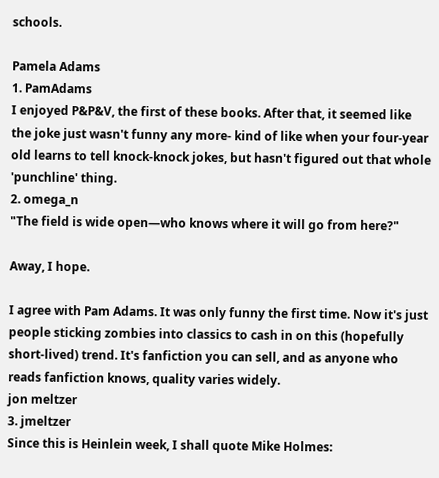schools.

Pamela Adams
1. PamAdams
I enjoyed P&P&V, the first of these books. After that, it seemed like the joke just wasn't funny any more- kind of like when your four-year old learns to tell knock-knock jokes, but hasn't figured out that whole 'punchline' thing.
2. omega_n
"The field is wide open—who knows where it will go from here?"

Away, I hope.

I agree with Pam Adams. It was only funny the first time. Now it's just people sticking zombies into classics to cash in on this (hopefully short-lived) trend. It's fanfiction you can sell, and as anyone who reads fanfiction knows, quality varies widely.
jon meltzer
3. jmeltzer
Since this is Heinlein week, I shall quote Mike Holmes: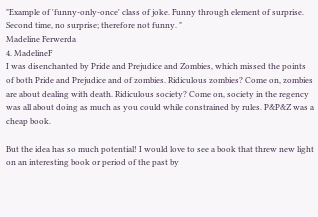"Example of 'funny-only-once' class of joke. Funny through element of surprise. Second time, no surprise; therefore not funny. "
Madeline Ferwerda
4. MadelineF
I was disenchanted by Pride and Prejudice and Zombies, which missed the points of both Pride and Prejudice and of zombies. Ridiculous zombies? Come on, zombies are about dealing with death. Ridiculous society? Come on, society in the regency was all about doing as much as you could while constrained by rules. P&P&Z was a cheap book.

But the idea has so much potential! I would love to see a book that threw new light on an interesting book or period of the past by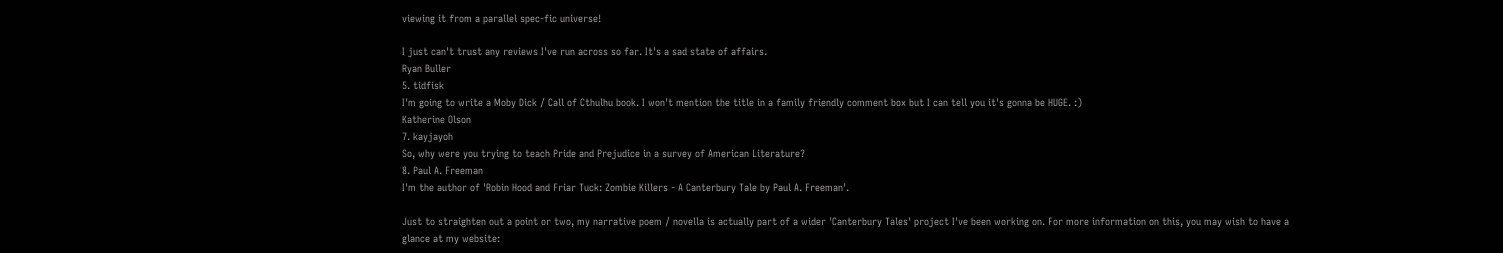viewing it from a parallel spec-fic universe!

I just can't trust any reviews I've run across so far. It's a sad state of affairs.
Ryan Buller
5. tidfisk
I'm going to write a Moby Dick / Call of Cthulhu book. I won't mention the title in a family friendly comment box but I can tell you it's gonna be HUGE. :)
Katherine Olson
7. kayjayoh
So, why were you trying to teach Pride and Prejudice in a survey of American Literature?
8. Paul A. Freeman
I'm the author of 'Robin Hood and Friar Tuck: Zombie Killers - A Canterbury Tale by Paul A. Freeman'.

Just to straighten out a point or two, my narrative poem / novella is actually part of a wider 'Canterbury Tales' project I've been working on. For more information on this, you may wish to have a glance at my website: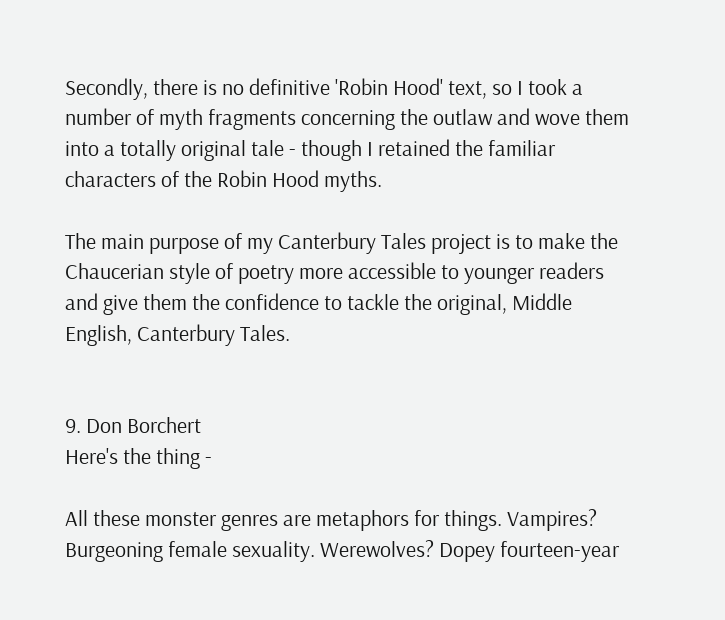Secondly, there is no definitive 'Robin Hood' text, so I took a number of myth fragments concerning the outlaw and wove them into a totally original tale - though I retained the familiar characters of the Robin Hood myths.

The main purpose of my Canterbury Tales project is to make the Chaucerian style of poetry more accessible to younger readers and give them the confidence to tackle the original, Middle English, Canterbury Tales.


9. Don Borchert
Here's the thing -

All these monster genres are metaphors for things. Vampires? Burgeoning female sexuality. Werewolves? Dopey fourteen-year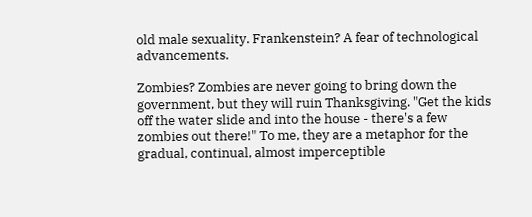old male sexuality. Frankenstein? A fear of technological advancements.

Zombies? Zombies are never going to bring down the government, but they will ruin Thanksgiving. "Get the kids off the water slide and into the house - there's a few zombies out there!" To me, they are a metaphor for the gradual, continual, almost imperceptible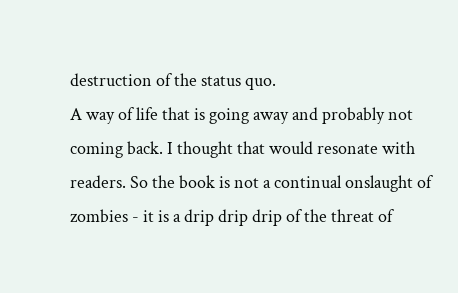destruction of the status quo.
A way of life that is going away and probably not coming back. I thought that would resonate with readers. So the book is not a continual onslaught of zombies - it is a drip drip drip of the threat of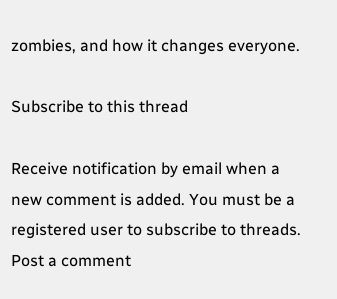zombies, and how it changes everyone.

Subscribe to this thread

Receive notification by email when a new comment is added. You must be a registered user to subscribe to threads.
Post a comment